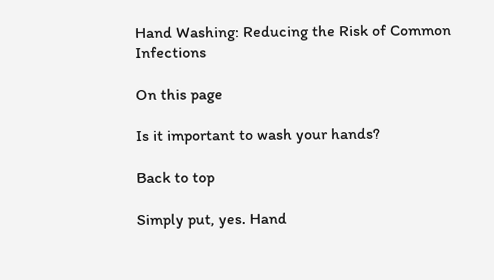Hand Washing: Reducing the Risk of Common Infections

On this page

Is it important to wash your hands?

Back to top

Simply put, yes. Hand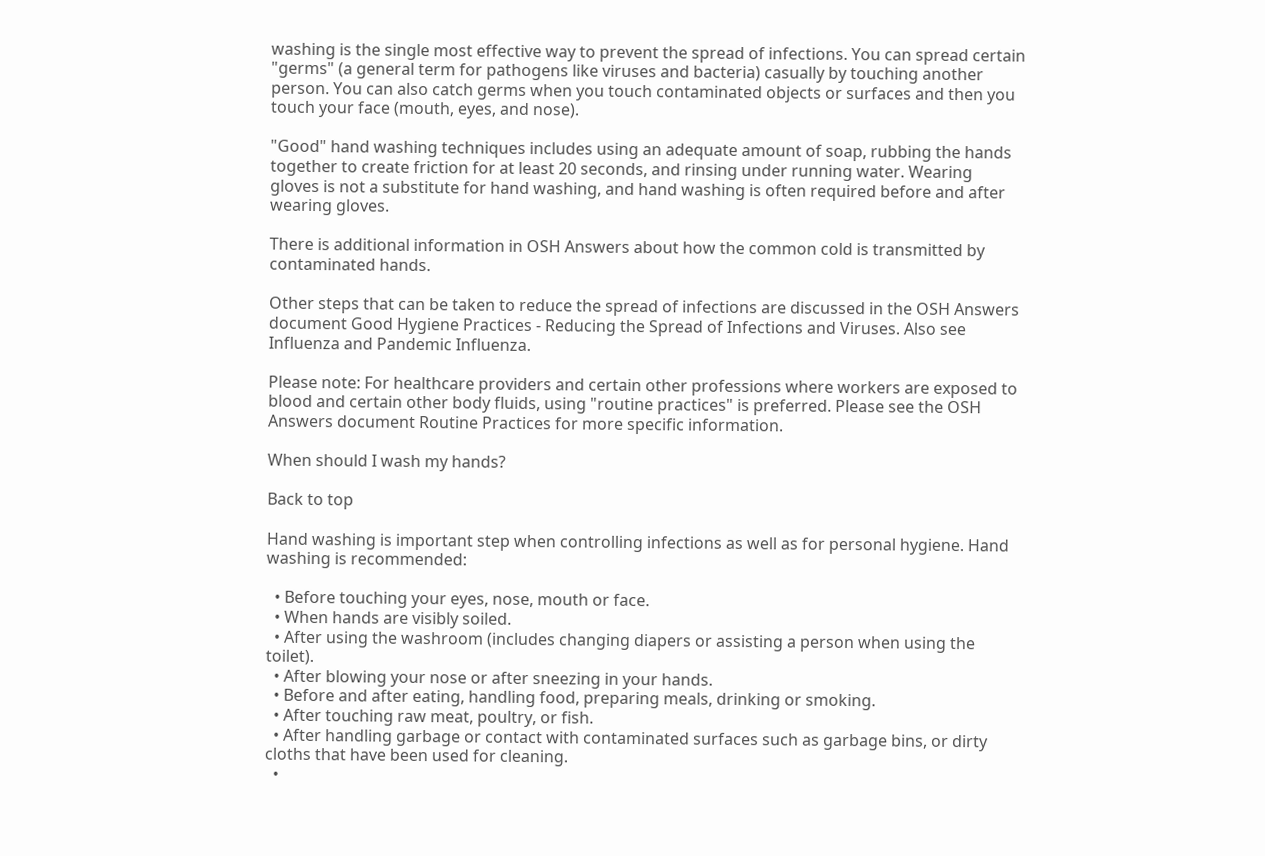washing is the single most effective way to prevent the spread of infections. You can spread certain "germs" (a general term for pathogens like viruses and bacteria) casually by touching another person. You can also catch germs when you touch contaminated objects or surfaces and then you touch your face (mouth, eyes, and nose).

"Good" hand washing techniques includes using an adequate amount of soap, rubbing the hands together to create friction for at least 20 seconds, and rinsing under running water. Wearing gloves is not a substitute for hand washing, and hand washing is often required before and after wearing gloves.

There is additional information in OSH Answers about how the common cold is transmitted by contaminated hands.

Other steps that can be taken to reduce the spread of infections are discussed in the OSH Answers document Good Hygiene Practices - Reducing the Spread of Infections and Viruses. Also see Influenza and Pandemic Influenza.

Please note: For healthcare providers and certain other professions where workers are exposed to blood and certain other body fluids, using "routine practices" is preferred. Please see the OSH Answers document Routine Practices for more specific information.

When should I wash my hands?

Back to top

Hand washing is important step when controlling infections as well as for personal hygiene. Hand washing is recommended:

  • Before touching your eyes, nose, mouth or face.
  • When hands are visibly soiled.
  • After using the washroom (includes changing diapers or assisting a person when using the toilet).
  • After blowing your nose or after sneezing in your hands.
  • Before and after eating, handling food, preparing meals, drinking or smoking.
  • After touching raw meat, poultry, or fish.
  • After handling garbage or contact with contaminated surfaces such as garbage bins, or dirty cloths that have been used for cleaning.
  •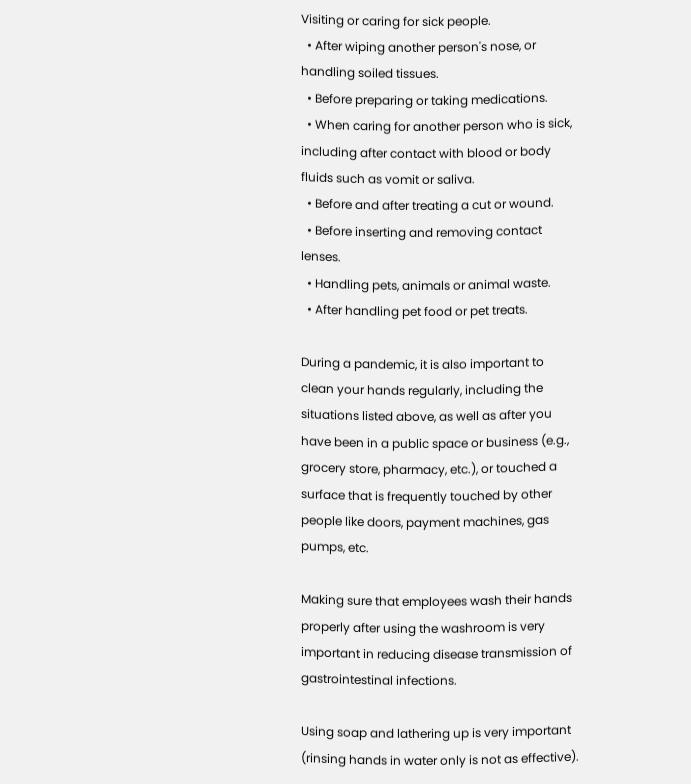Visiting or caring for sick people.
  • After wiping another person's nose, or handling soiled tissues.
  • Before preparing or taking medications.
  • When caring for another person who is sick, including after contact with blood or body fluids such as vomit or saliva.
  • Before and after treating a cut or wound.
  • Before inserting and removing contact lenses.
  • Handling pets, animals or animal waste.
  • After handling pet food or pet treats.

During a pandemic, it is also important to clean your hands regularly, including the situations listed above, as well as after you have been in a public space or business (e.g., grocery store, pharmacy, etc.), or touched a surface that is frequently touched by other people like doors, payment machines, gas pumps, etc.

Making sure that employees wash their hands properly after using the washroom is very important in reducing disease transmission of gastrointestinal infections.

Using soap and lathering up is very important (rinsing hands in water only is not as effective).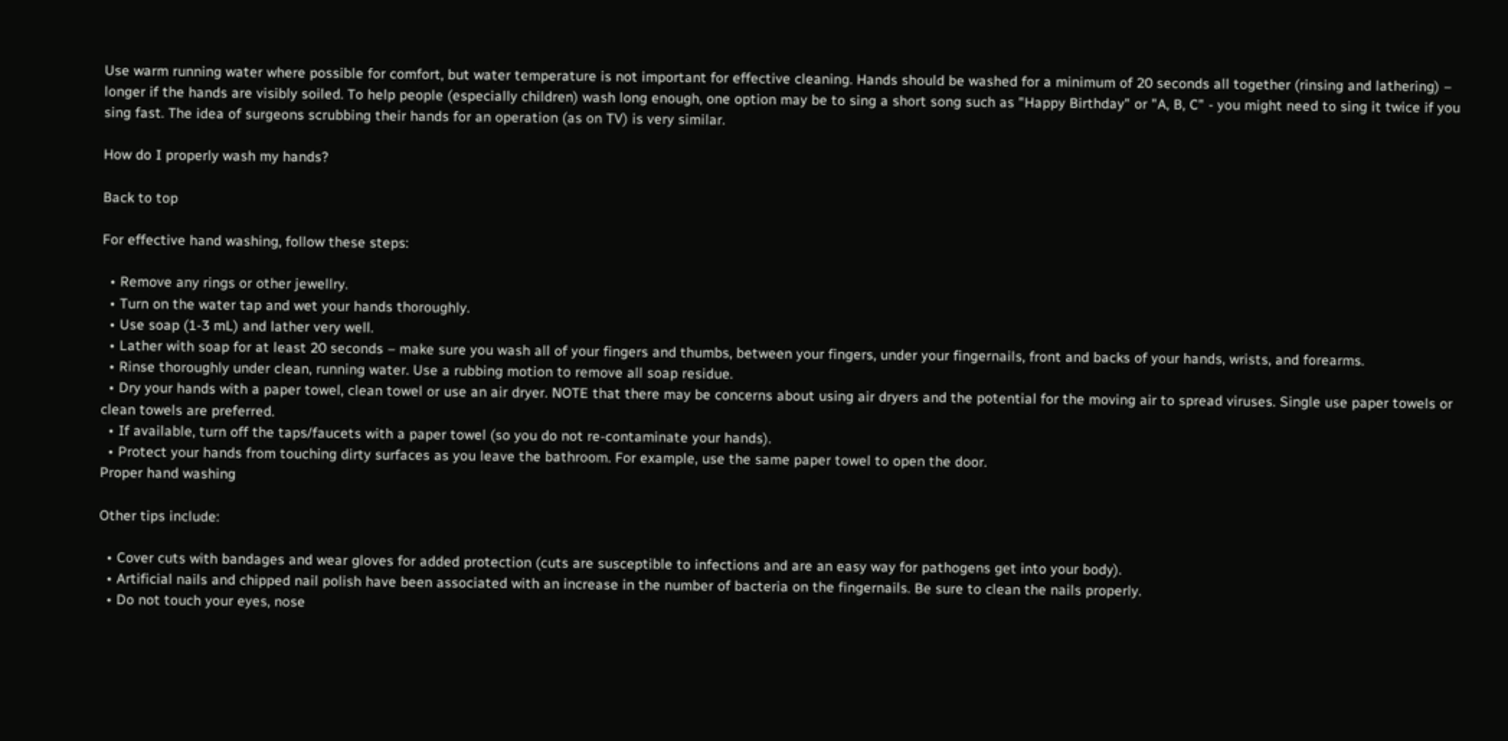Use warm running water where possible for comfort, but water temperature is not important for effective cleaning. Hands should be washed for a minimum of 20 seconds all together (rinsing and lathering) – longer if the hands are visibly soiled. To help people (especially children) wash long enough, one option may be to sing a short song such as "Happy Birthday" or "A, B, C" - you might need to sing it twice if you sing fast. The idea of surgeons scrubbing their hands for an operation (as on TV) is very similar.

How do I properly wash my hands?

Back to top

For effective hand washing, follow these steps:

  • Remove any rings or other jewellry.
  • Turn on the water tap and wet your hands thoroughly.
  • Use soap (1-3 mL) and lather very well.
  • Lather with soap for at least 20 seconds – make sure you wash all of your fingers and thumbs, between your fingers, under your fingernails, front and backs of your hands, wrists, and forearms.
  • Rinse thoroughly under clean, running water. Use a rubbing motion to remove all soap residue.
  • Dry your hands with a paper towel, clean towel or use an air dryer. NOTE that there may be concerns about using air dryers and the potential for the moving air to spread viruses. Single use paper towels or clean towels are preferred.
  • If available, turn off the taps/faucets with a paper towel (so you do not re-contaminate your hands).
  • Protect your hands from touching dirty surfaces as you leave the bathroom. For example, use the same paper towel to open the door.
Proper hand washing

Other tips include:

  • Cover cuts with bandages and wear gloves for added protection (cuts are susceptible to infections and are an easy way for pathogens get into your body).
  • Artificial nails and chipped nail polish have been associated with an increase in the number of bacteria on the fingernails. Be sure to clean the nails properly.
  • Do not touch your eyes, nose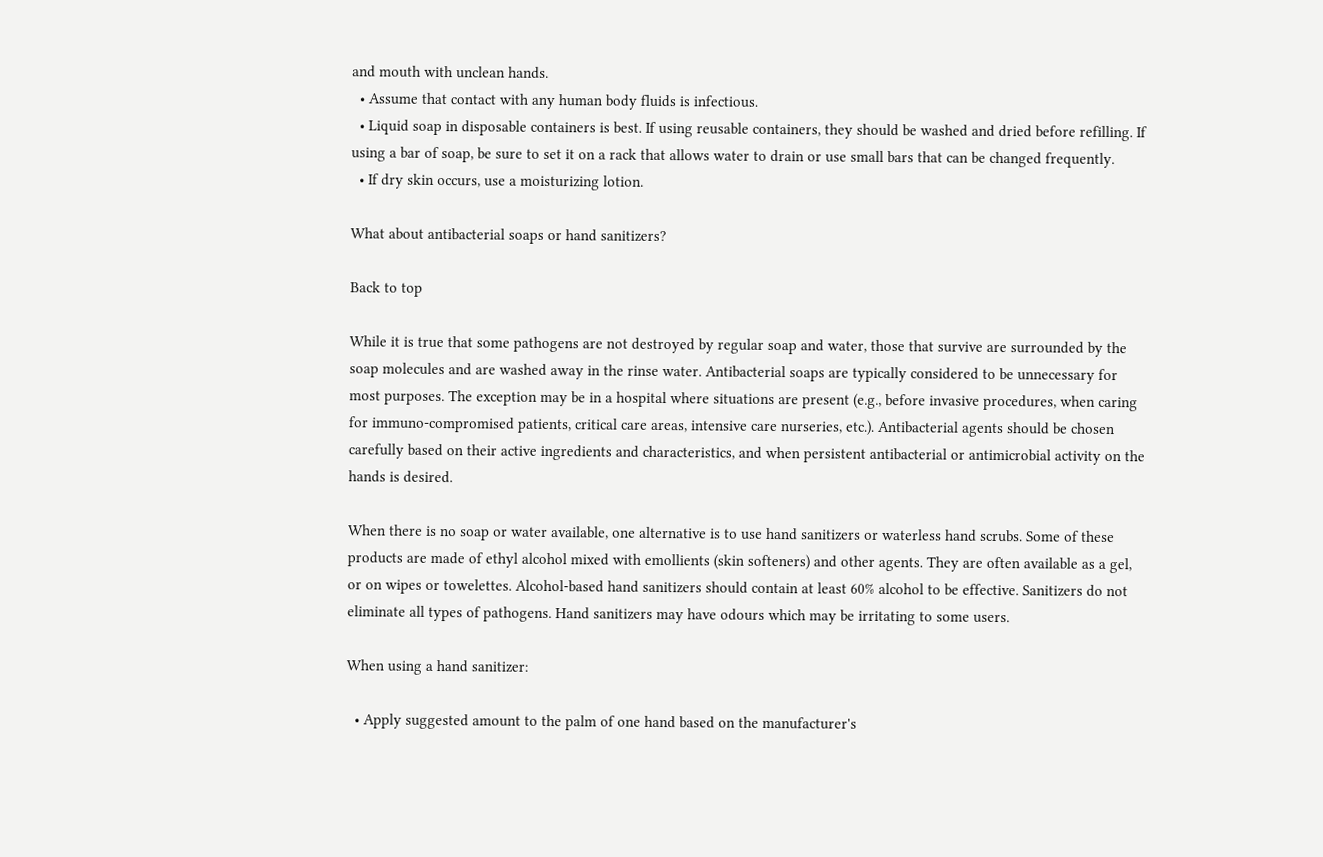and mouth with unclean hands.
  • Assume that contact with any human body fluids is infectious.
  • Liquid soap in disposable containers is best. If using reusable containers, they should be washed and dried before refilling. If using a bar of soap, be sure to set it on a rack that allows water to drain or use small bars that can be changed frequently.
  • If dry skin occurs, use a moisturizing lotion.

What about antibacterial soaps or hand sanitizers?

Back to top

While it is true that some pathogens are not destroyed by regular soap and water, those that survive are surrounded by the soap molecules and are washed away in the rinse water. Antibacterial soaps are typically considered to be unnecessary for most purposes. The exception may be in a hospital where situations are present (e.g., before invasive procedures, when caring for immuno-compromised patients, critical care areas, intensive care nurseries, etc.). Antibacterial agents should be chosen carefully based on their active ingredients and characteristics, and when persistent antibacterial or antimicrobial activity on the hands is desired.

When there is no soap or water available, one alternative is to use hand sanitizers or waterless hand scrubs. Some of these products are made of ethyl alcohol mixed with emollients (skin softeners) and other agents. They are often available as a gel, or on wipes or towelettes. Alcohol-based hand sanitizers should contain at least 60% alcohol to be effective. Sanitizers do not eliminate all types of pathogens. Hand sanitizers may have odours which may be irritating to some users.

When using a hand sanitizer:

  • Apply suggested amount to the palm of one hand based on the manufacturer's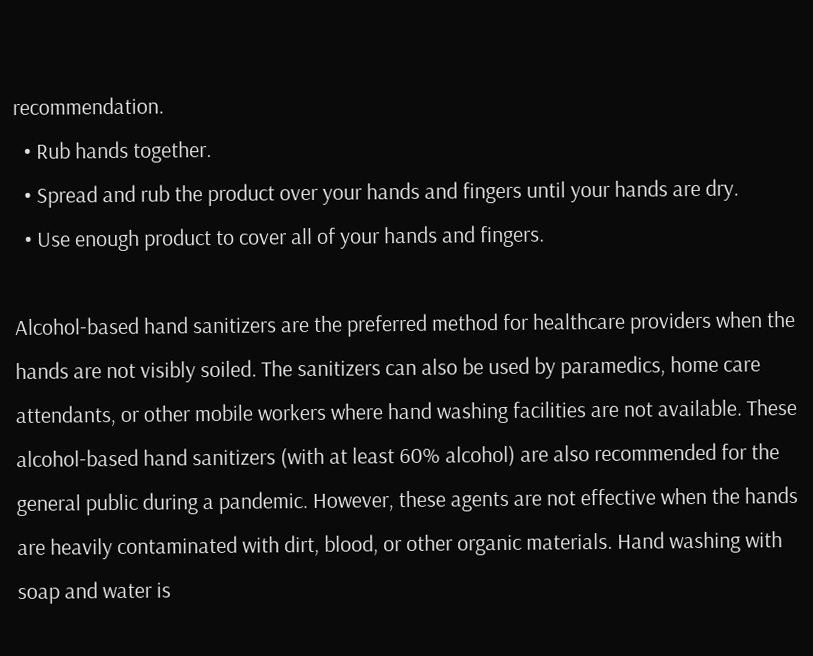recommendation.
  • Rub hands together.
  • Spread and rub the product over your hands and fingers until your hands are dry.
  • Use enough product to cover all of your hands and fingers.

Alcohol-based hand sanitizers are the preferred method for healthcare providers when the hands are not visibly soiled. The sanitizers can also be used by paramedics, home care attendants, or other mobile workers where hand washing facilities are not available. These alcohol-based hand sanitizers (with at least 60% alcohol) are also recommended for the general public during a pandemic. However, these agents are not effective when the hands are heavily contaminated with dirt, blood, or other organic materials. Hand washing with soap and water is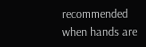recommended when hands are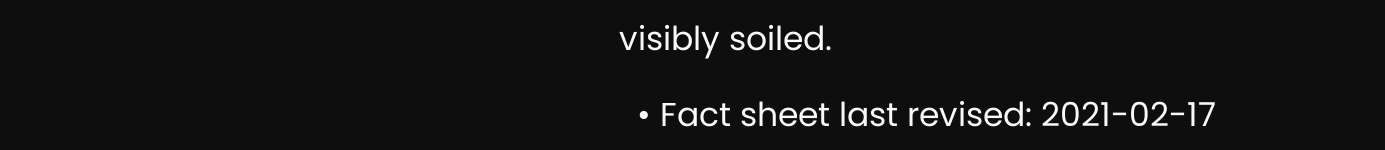visibly soiled.

  • Fact sheet last revised: 2021-02-17